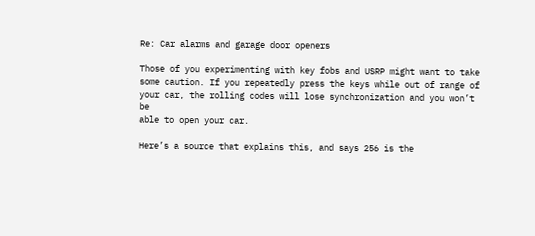Re: Car alarms and garage door openers

Those of you experimenting with key fobs and USRP might want to take
some caution. If you repeatedly press the keys while out of range of
your car, the rolling codes will lose synchronization and you won’t be
able to open your car.

Here’s a source that explains this, and says 256 is the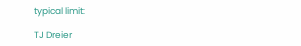typical limit:

TJ Dreier